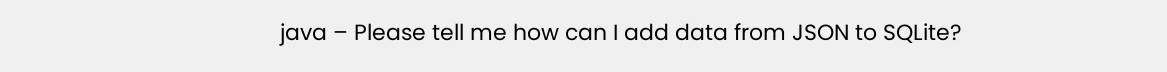java – Please tell me how can I add data from JSON to SQLite?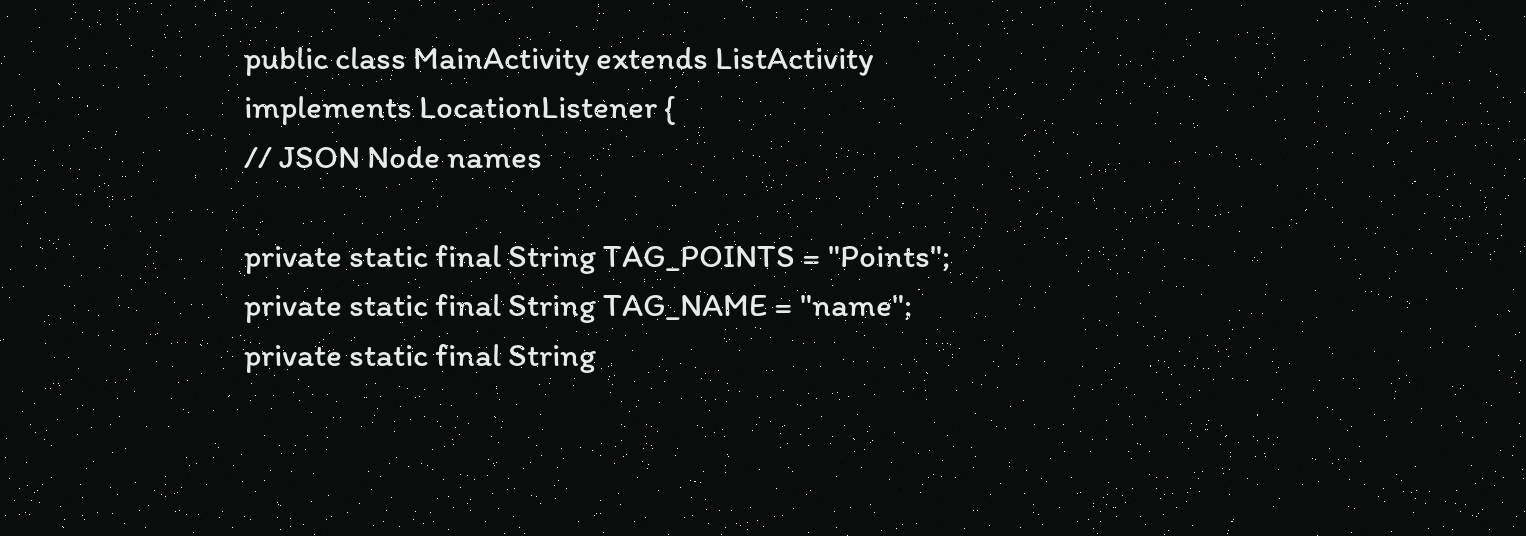public class MainActivity extends ListActivity implements LocationListener {
// JSON Node names

private static final String TAG_POINTS = "Points";
private static final String TAG_NAME = "name";
private static final String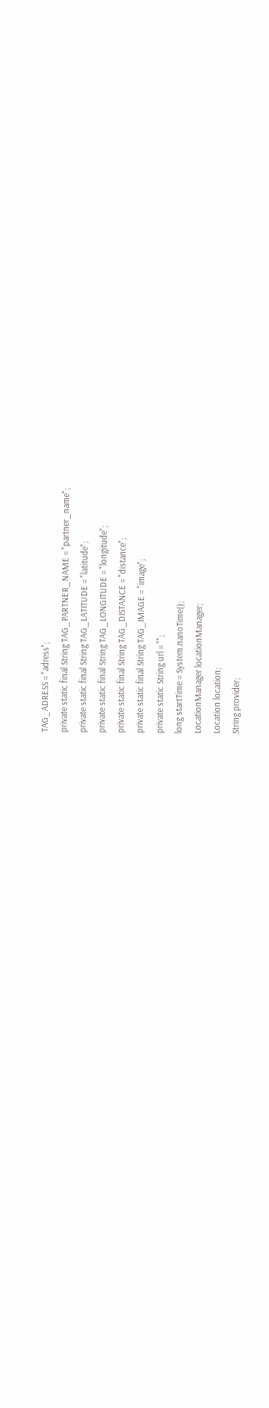TAG_ADRESS = "adress";
private static final String TAG_PARTNER_NAME = "partner_name";
private static final String TAG_LATITUDE = "latitude";
private static final String TAG_LONGITUDE = "longitude";
private static final String TAG_DISTANCE = "distance";
private static final String TAG_IMAGE = "image";
private static String url = "";
long startTime = System.nanoTime();
LocationManager locationManager;
Location location;
String provider;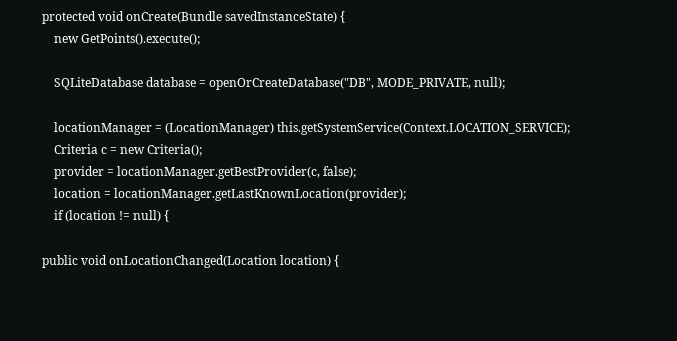protected void onCreate(Bundle savedInstanceState) {
    new GetPoints().execute();

    SQLiteDatabase database = openOrCreateDatabase("DB", MODE_PRIVATE, null);

    locationManager = (LocationManager) this.getSystemService(Context.LOCATION_SERVICE);
    Criteria c = new Criteria();
    provider = locationManager.getBestProvider(c, false);
    location = locationManager.getLastKnownLocation(provider);
    if (location != null) {

public void onLocationChanged(Location location) {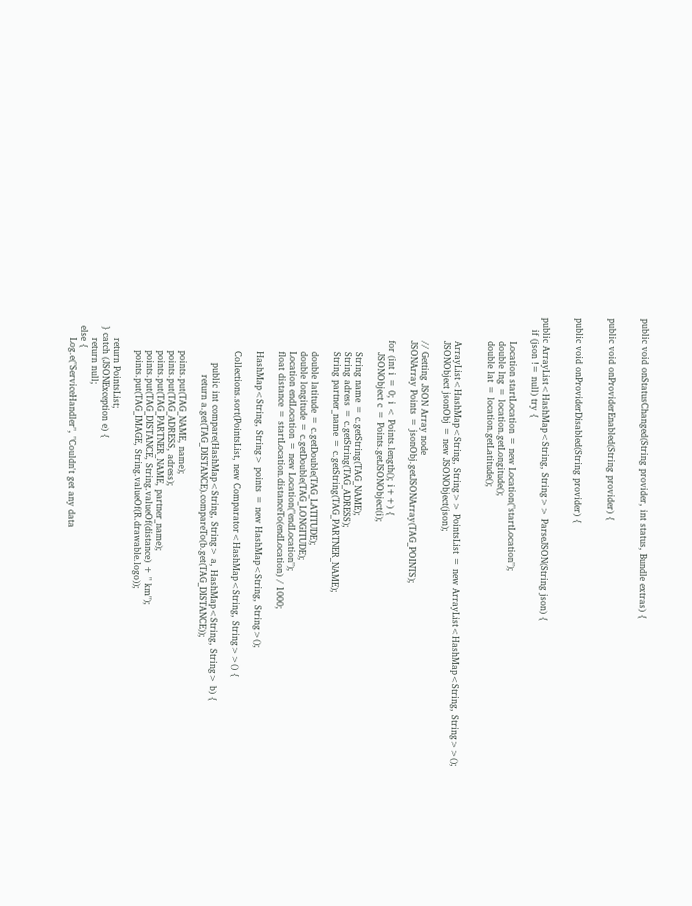public void onStatusChanged(String provider, int status, Bundle extras) {


public void onProviderEnabled(String provider) {


public void onProviderDisabled(String provider) {


public ArrayList<HashMap<String, String>> ParseJSON(String json) {
    if (json != null) try {

        Location startLocation = new Location("startLocation");
        double lng = location.getLongitude();
        double lat = location.getLatitude();


        ArrayList<HashMap<String, String>> PointsList = new ArrayList<HashMap<String, String>>();
        JSONObject jsonObj = new JSONObject(json);

        // Getting JSON Array node
        JSONArray Points = jsonObj.getJSONArray(TAG_POINTS);

        for (int i = 0; i < Points.length(); i++) {
            JSONObject c = Points.getJSONObject(i);

            String name = c.getString(TAG_NAME);
            String adress = c.getString(TAG_ADRESS);
            String partner_name = c.getString(TAG_PARTNER_NAME);

            double latitude = c.getDouble(TAG_LATITUDE);
            double longitude = c.getDouble(TAG_LONGITUDE);
            Location endLocation = new Location("endLocation");
            float distance = startLocation.distanceTo(endLocation) / 1000;

            HashMap<String, String> points = new HashMap<String, String>();

            Collections.sort(PointsList, new Comparator<HashMap<String, String>>() {

                public int compare(HashMap<String, String> a, HashMap<String, String> b) {
                    return a.get(TAG_DISTANCE).compareTo(b.get(TAG_DISTANCE));

            points.put(TAG_NAME, name);
            points.put(TAG_ADRESS, adress);
            points.put(TAG_PARTNER_NAME, partner_name);
            points.put(TAG_DISTANCE, String.valueOf(distance) + " km");
            points.put(TAG_IMAGE, String.valueOf(R.drawable.logo));

        return PointsList;
    } catch (JSONException e) {
        return null;
    else {
        Log.e("ServiceHandler", "Couldn't get any data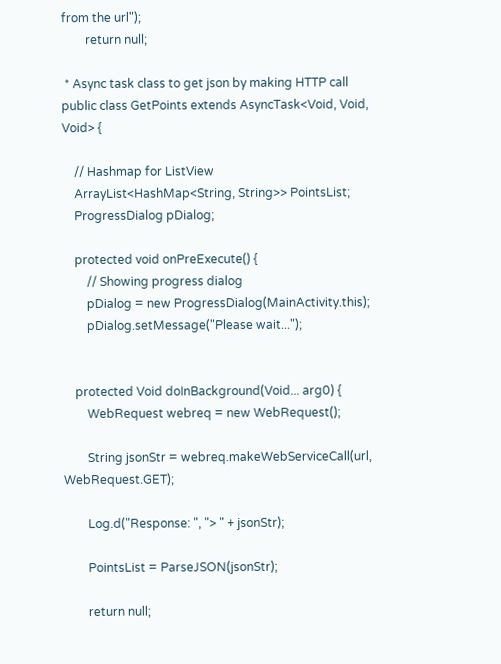from the url");
        return null;

 * Async task class to get json by making HTTP call
public class GetPoints extends AsyncTask<Void, Void, Void> {

    // Hashmap for ListView
    ArrayList<HashMap<String, String>> PointsList;
    ProgressDialog pDialog;

    protected void onPreExecute() {
        // Showing progress dialog
        pDialog = new ProgressDialog(MainActivity.this);
        pDialog.setMessage("Please wait...");


    protected Void doInBackground(Void... arg0) {
        WebRequest webreq = new WebRequest();

        String jsonStr = webreq.makeWebServiceCall(url, WebRequest.GET);

        Log.d("Response: ", "> " + jsonStr);

        PointsList = ParseJSON(jsonStr);

        return null;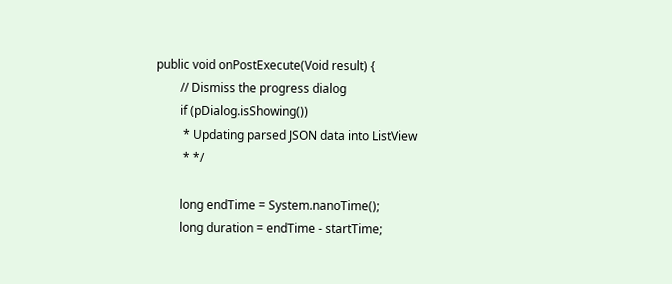public void onPostExecute(Void result) {
        // Dismiss the progress dialog
        if (pDialog.isShowing())
         * Updating parsed JSON data into ListView
         * */

        long endTime = System.nanoTime();
        long duration = endTime - startTime;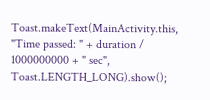Toast.makeText(MainActivity.this, "Time passed: " + duration / 1000000000 + " sec", Toast.LENGTH_LONG).show();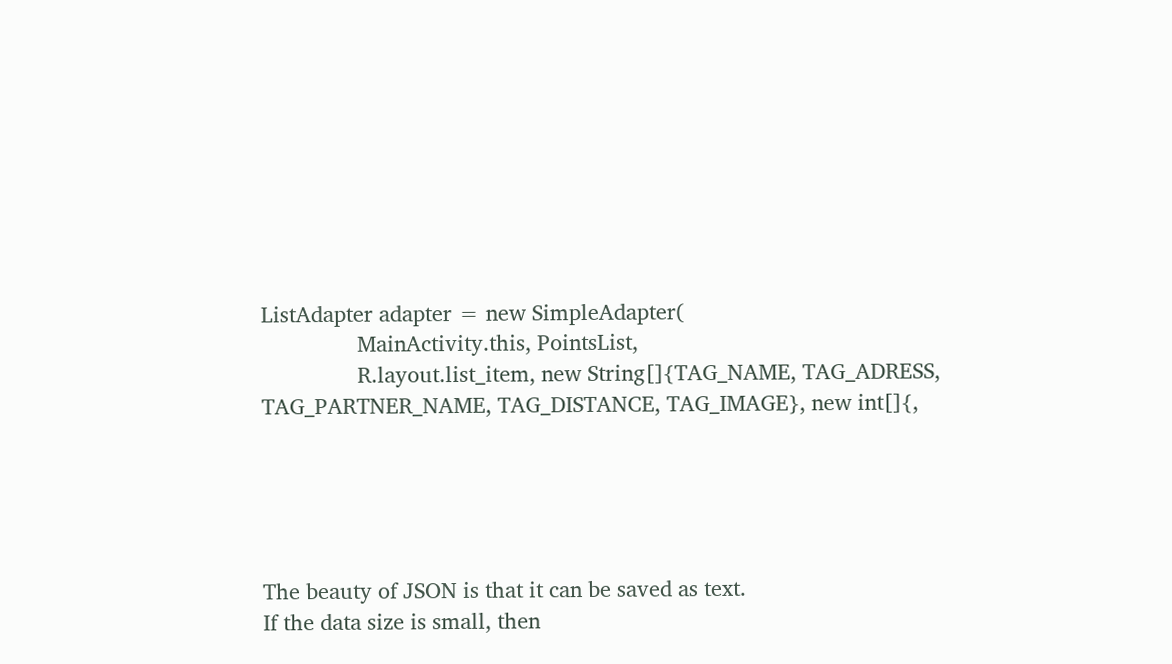ListAdapter adapter = new SimpleAdapter(
                MainActivity.this, PointsList,
                R.layout.list_item, new String[]{TAG_NAME, TAG_ADRESS, TAG_PARTNER_NAME, TAG_DISTANCE, TAG_IMAGE}, new int[]{,





The beauty of JSON is that it can be saved as text.
If the data size is small, then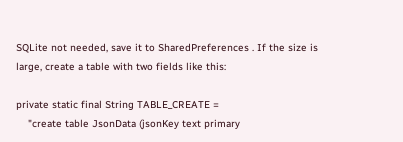SQLite not needed, save it to SharedPreferences . If the size is large, create a table with two fields like this:

private static final String TABLE_CREATE =
    "create table JsonData (jsonKey text primary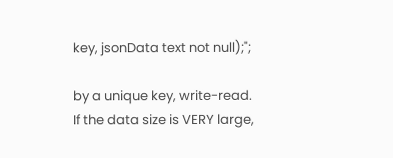key, jsonData text not null);";

by a unique key, write-read.
If the data size is VERY large,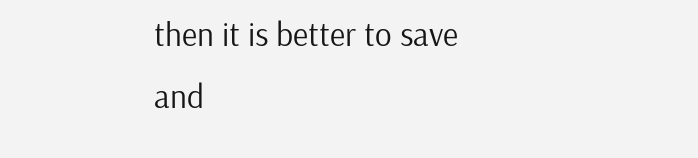then it is better to save and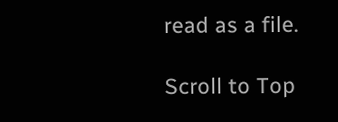read as a file.

Scroll to Top